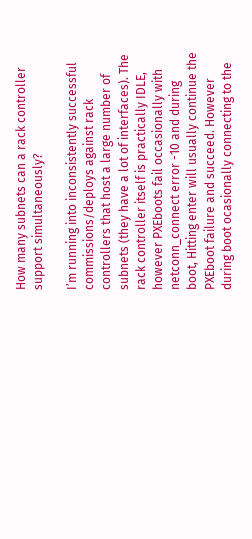How many subnets can a rack controller support simultaneously?

I’m running into inconsistently successful commissions/deploys against rack controllers that host a large number of subnets (they have a lot of interfaces). The rack controller itself is practically IDLE, however PXEboots fail occasionally with netconn_connect error -10 and during boot, Hitting enter will usually continue the PXEboot failure and succeed. However during boot ocasionally connecting to the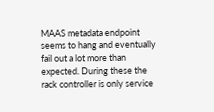MAAS metadata endpoint seems to hang and eventually fail out a lot more than expected. During these the rack controller is only service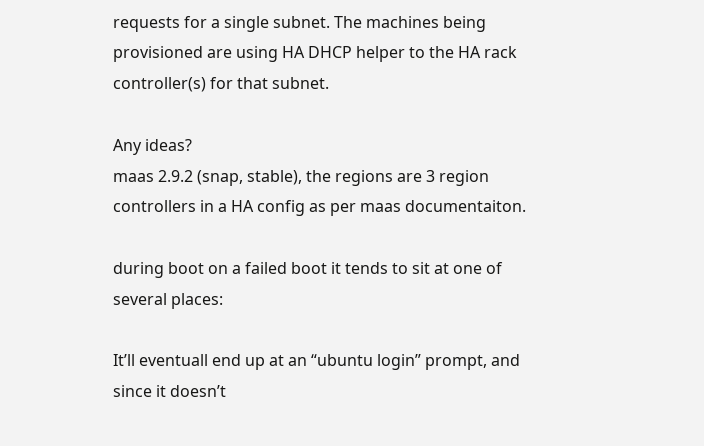requests for a single subnet. The machines being provisioned are using HA DHCP helper to the HA rack controller(s) for that subnet.

Any ideas?
maas 2.9.2 (snap, stable), the regions are 3 region controllers in a HA config as per maas documentaiton.

during boot on a failed boot it tends to sit at one of several places:

It’ll eventuall end up at an “ubuntu login” prompt, and since it doesn’t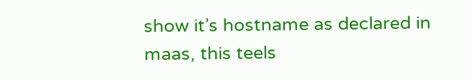show it’s hostname as declared in maas, this teels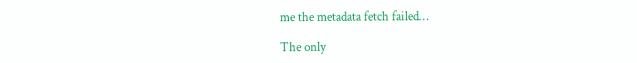me the metadata fetch failed…

The only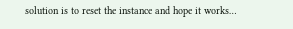solution is to reset the instance and hope it works…